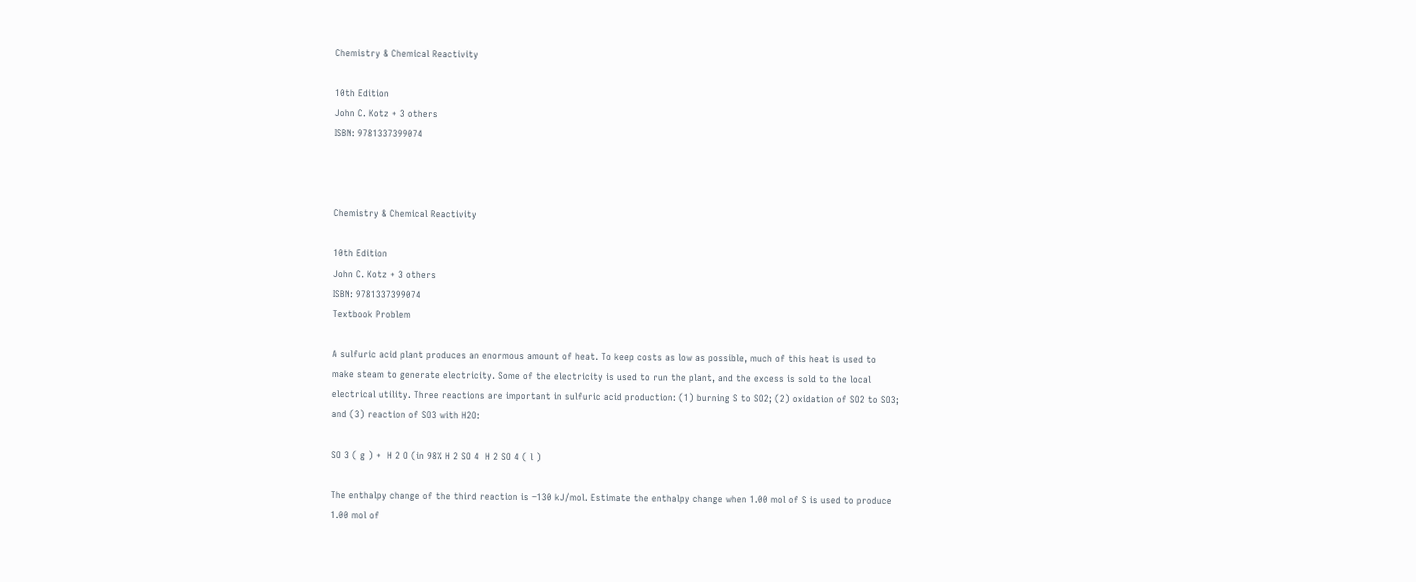Chemistry & Chemical Reactivity

10th Edition
John C. Kotz + 3 others
ISBN: 9781337399074



Chemistry & Chemical Reactivity

10th Edition
John C. Kotz + 3 others
ISBN: 9781337399074
Textbook Problem

A sulfuric acid plant produces an enormous amount of heat. To keep costs as low as possible, much of this heat is used to make steam to generate electricity. Some of the electricity is used to run the plant, and the excess is sold to the local electrical utility. Three reactions are important in sulfuric acid production: (1) burning S to SO2; (2) oxidation of SO2 to SO3; and (3) reaction of SO3 with H2O:

SO 3 ( g ) +  H 2 O (in 98% H 2 SO 4  H 2 SO 4 ( l )

The enthalpy change of the third reaction is −130 kJ/mol. Estimate the enthalpy change when 1.00 mol of S is used to produce 1.00 mol of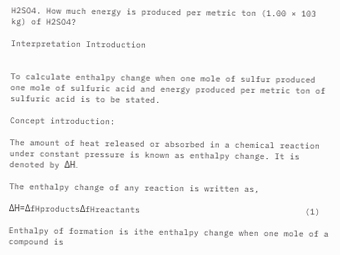H2SO4. How much energy is produced per metric ton (1.00 × 103 kg) of H2SO4?

Interpretation Introduction


To calculate enthalpy change when one mole of sulfur produced one mole of sulfuric acid and energy produced per metric ton of sulfuric acid is to be stated.

Concept introduction:

The amount of heat released or absorbed in a chemical reaction under constant pressure is known as enthalpy change. It is denoted by ΔH.

The enthalpy change of any reaction is written as,

ΔH=ΔfHproductsΔfHreactants                                 (1)

Enthalpy of formation is ithe enthalpy change when one mole of a compound is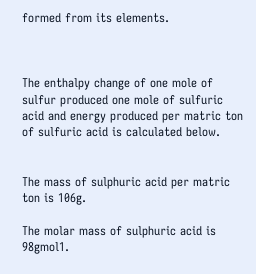formed from its elements.



The enthalpy change of one mole of sulfur produced one mole of sulfuric acid and energy produced per matric ton of sulfuric acid is calculated below.


The mass of sulphuric acid per matric ton is 106g.

The molar mass of sulphuric acid is 98gmol1.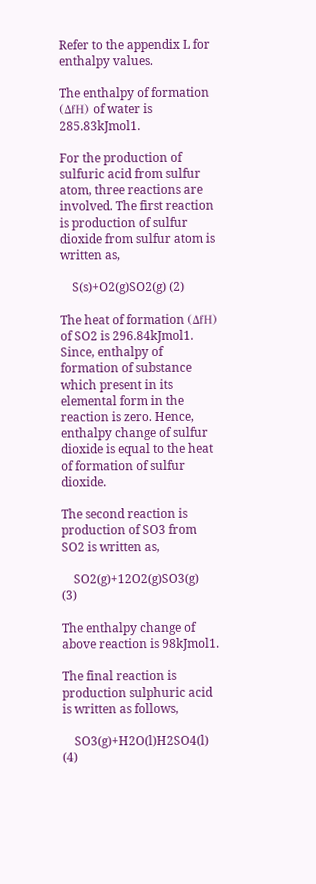Refer to the appendix L for enthalpy values.

The enthalpy of formation (ΔfH) of water is 285.83kJmol1.

For the production of sulfuric acid from sulfur atom, three reactions are involved. The first reaction is production of sulfur dioxide from sulfur atom is written as,

    S(s)+O2(g)SO2(g) (2)

The heat of formation (ΔfH) of SO2 is 296.84kJmol1. Since, enthalpy of formation of substance which present in its elemental form in the reaction is zero. Hence, enthalpy change of sulfur dioxide is equal to the heat of formation of sulfur dioxide.

The second reaction is production of SO3 from SO2 is written as,

    SO2(g)+12O2(g)SO3(g)                                                                       (3)

The enthalpy change of above reaction is 98kJmol1.

The final reaction is production sulphuric acid is written as follows,

    SO3(g)+H2O(l)H2SO4(l)                                                                      (4)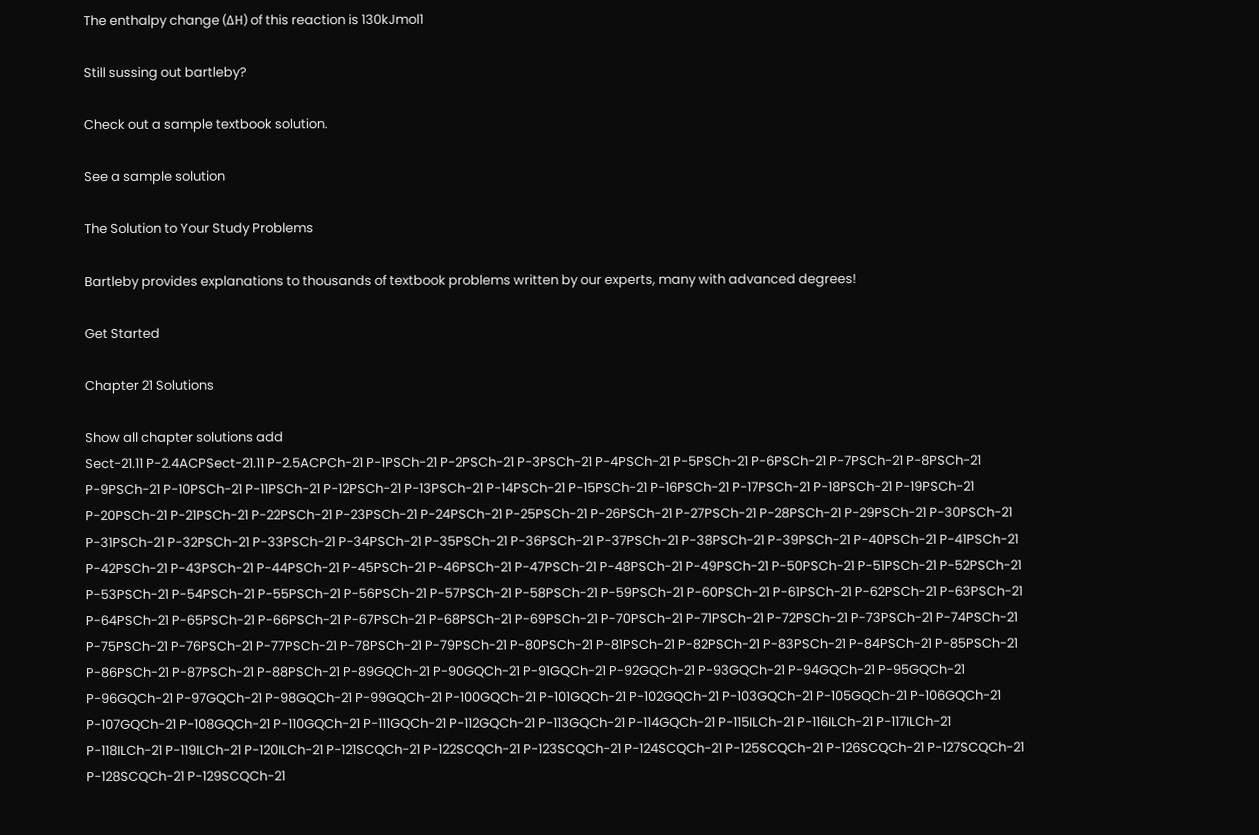The enthalpy change (ΔH) of this reaction is 130kJmol1

Still sussing out bartleby?

Check out a sample textbook solution.

See a sample solution

The Solution to Your Study Problems

Bartleby provides explanations to thousands of textbook problems written by our experts, many with advanced degrees!

Get Started

Chapter 21 Solutions

Show all chapter solutions add
Sect-21.11 P-2.4ACPSect-21.11 P-2.5ACPCh-21 P-1PSCh-21 P-2PSCh-21 P-3PSCh-21 P-4PSCh-21 P-5PSCh-21 P-6PSCh-21 P-7PSCh-21 P-8PSCh-21 P-9PSCh-21 P-10PSCh-21 P-11PSCh-21 P-12PSCh-21 P-13PSCh-21 P-14PSCh-21 P-15PSCh-21 P-16PSCh-21 P-17PSCh-21 P-18PSCh-21 P-19PSCh-21 P-20PSCh-21 P-21PSCh-21 P-22PSCh-21 P-23PSCh-21 P-24PSCh-21 P-25PSCh-21 P-26PSCh-21 P-27PSCh-21 P-28PSCh-21 P-29PSCh-21 P-30PSCh-21 P-31PSCh-21 P-32PSCh-21 P-33PSCh-21 P-34PSCh-21 P-35PSCh-21 P-36PSCh-21 P-37PSCh-21 P-38PSCh-21 P-39PSCh-21 P-40PSCh-21 P-41PSCh-21 P-42PSCh-21 P-43PSCh-21 P-44PSCh-21 P-45PSCh-21 P-46PSCh-21 P-47PSCh-21 P-48PSCh-21 P-49PSCh-21 P-50PSCh-21 P-51PSCh-21 P-52PSCh-21 P-53PSCh-21 P-54PSCh-21 P-55PSCh-21 P-56PSCh-21 P-57PSCh-21 P-58PSCh-21 P-59PSCh-21 P-60PSCh-21 P-61PSCh-21 P-62PSCh-21 P-63PSCh-21 P-64PSCh-21 P-65PSCh-21 P-66PSCh-21 P-67PSCh-21 P-68PSCh-21 P-69PSCh-21 P-70PSCh-21 P-71PSCh-21 P-72PSCh-21 P-73PSCh-21 P-74PSCh-21 P-75PSCh-21 P-76PSCh-21 P-77PSCh-21 P-78PSCh-21 P-79PSCh-21 P-80PSCh-21 P-81PSCh-21 P-82PSCh-21 P-83PSCh-21 P-84PSCh-21 P-85PSCh-21 P-86PSCh-21 P-87PSCh-21 P-88PSCh-21 P-89GQCh-21 P-90GQCh-21 P-91GQCh-21 P-92GQCh-21 P-93GQCh-21 P-94GQCh-21 P-95GQCh-21 P-96GQCh-21 P-97GQCh-21 P-98GQCh-21 P-99GQCh-21 P-100GQCh-21 P-101GQCh-21 P-102GQCh-21 P-103GQCh-21 P-105GQCh-21 P-106GQCh-21 P-107GQCh-21 P-108GQCh-21 P-110GQCh-21 P-111GQCh-21 P-112GQCh-21 P-113GQCh-21 P-114GQCh-21 P-115ILCh-21 P-116ILCh-21 P-117ILCh-21 P-118ILCh-21 P-119ILCh-21 P-120ILCh-21 P-121SCQCh-21 P-122SCQCh-21 P-123SCQCh-21 P-124SCQCh-21 P-125SCQCh-21 P-126SCQCh-21 P-127SCQCh-21 P-128SCQCh-21 P-129SCQCh-21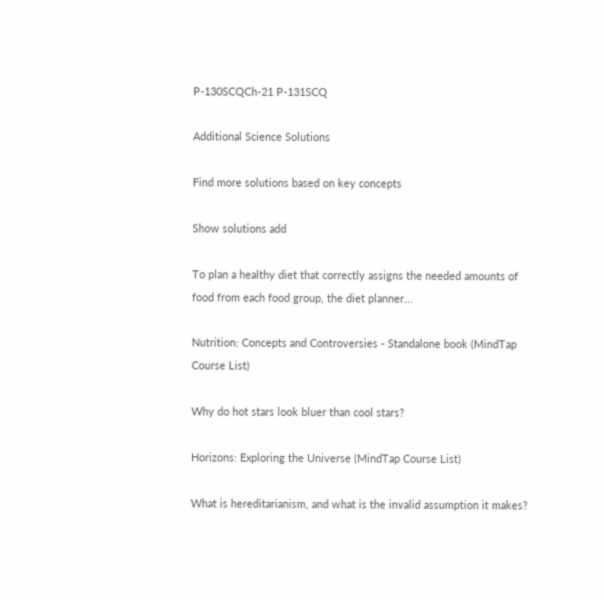P-130SCQCh-21 P-131SCQ

Additional Science Solutions

Find more solutions based on key concepts

Show solutions add

To plan a healthy diet that correctly assigns the needed amounts of food from each food group, the diet planner...

Nutrition: Concepts and Controversies - Standalone book (MindTap Course List)

Why do hot stars look bluer than cool stars?

Horizons: Exploring the Universe (MindTap Course List)

What is hereditarianism, and what is the invalid assumption it makes?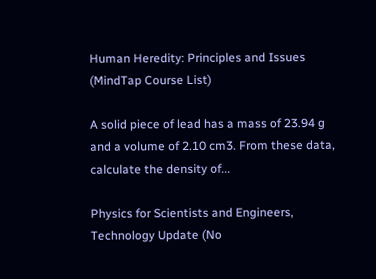Human Heredity: Principles and Issues (MindTap Course List)

A solid piece of lead has a mass of 23.94 g and a volume of 2.10 cm3. From these data, calculate the density of...

Physics for Scientists and Engineers, Technology Update (No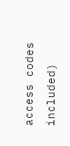access codes included)